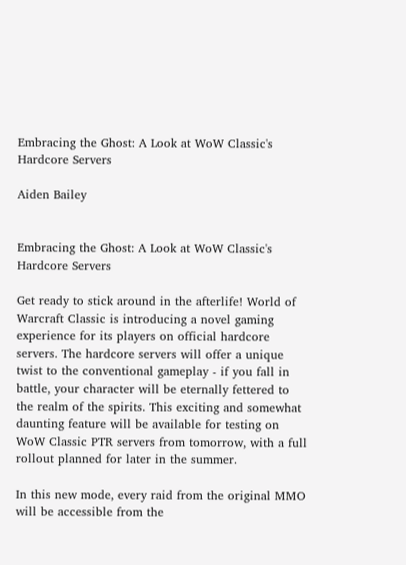Embracing the Ghost: A Look at WoW Classic's Hardcore Servers

Aiden Bailey


Embracing the Ghost: A Look at WoW Classic's Hardcore Servers

Get ready to stick around in the afterlife! World of Warcraft Classic is introducing a novel gaming experience for its players on official hardcore servers. The hardcore servers will offer a unique twist to the conventional gameplay - if you fall in battle, your character will be eternally fettered to the realm of the spirits. This exciting and somewhat daunting feature will be available for testing on WoW Classic PTR servers from tomorrow, with a full rollout planned for later in the summer.

In this new mode, every raid from the original MMO will be accessible from the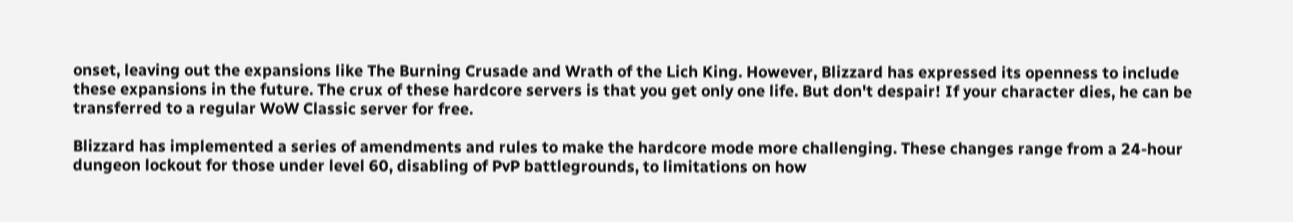onset, leaving out the expansions like The Burning Crusade and Wrath of the Lich King. However, Blizzard has expressed its openness to include these expansions in the future. The crux of these hardcore servers is that you get only one life. But don't despair! If your character dies, he can be transferred to a regular WoW Classic server for free.

Blizzard has implemented a series of amendments and rules to make the hardcore mode more challenging. These changes range from a 24-hour dungeon lockout for those under level 60, disabling of PvP battlegrounds, to limitations on how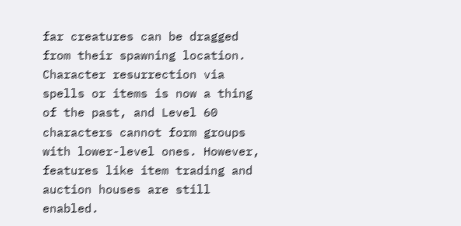far creatures can be dragged from their spawning location. Character resurrection via spells or items is now a thing of the past, and Level 60 characters cannot form groups with lower-level ones. However, features like item trading and auction houses are still enabled.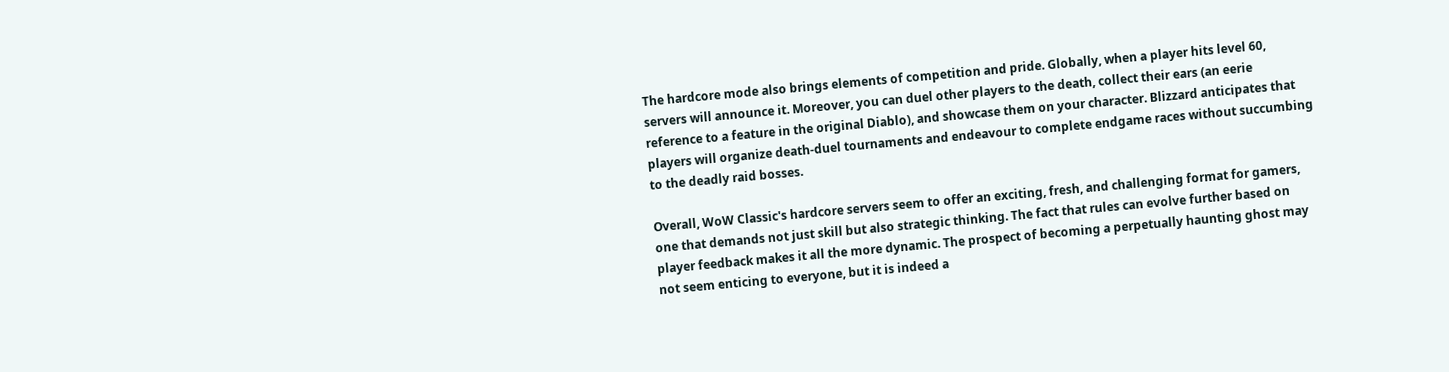The hardcore mode also brings elements of competition and pride. Globally, when a player hits level 60, servers will announce it. Moreover, you can duel other players to the death, collect their ears (an eerie reference to a feature in the original Diablo), and showcase them on your character. Blizzard anticipates that players will organize death-duel tournaments and endeavour to complete endgame races without succumbing to the deadly raid bosses.

Overall, WoW Classic's hardcore servers seem to offer an exciting, fresh, and challenging format for gamers, one that demands not just skill but also strategic thinking. The fact that rules can evolve further based on player feedback makes it all the more dynamic. The prospect of becoming a perpetually haunting ghost may not seem enticing to everyone, but it is indeed a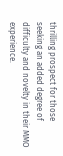thrilling prospect for those seeking an added degree of difficulty and novelty in their MMO experience.